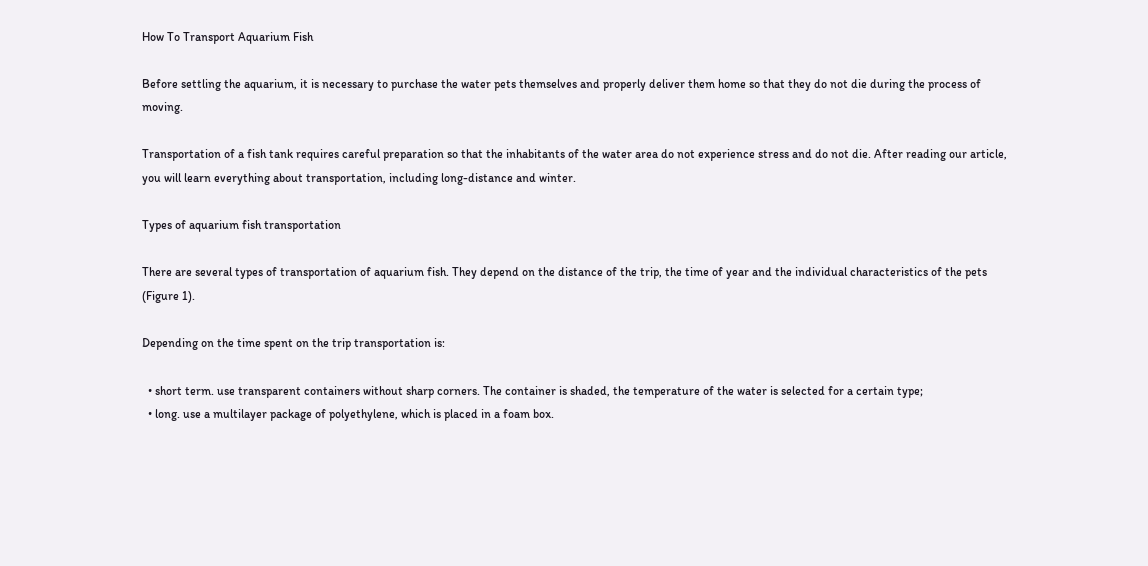How To Transport Aquarium Fish

Before settling the aquarium, it is necessary to purchase the water pets themselves and properly deliver them home so that they do not die during the process of moving.

Transportation of a fish tank requires careful preparation so that the inhabitants of the water area do not experience stress and do not die. After reading our article, you will learn everything about transportation, including long-distance and winter.

Types of aquarium fish transportation

There are several types of transportation of aquarium fish. They depend on the distance of the trip, the time of year and the individual characteristics of the pets (Figure 1).

Depending on the time spent on the trip transportation is:

  • short term. use transparent containers without sharp corners. The container is shaded, the temperature of the water is selected for a certain type;
  • long. use a multilayer package of polyethylene, which is placed in a foam box.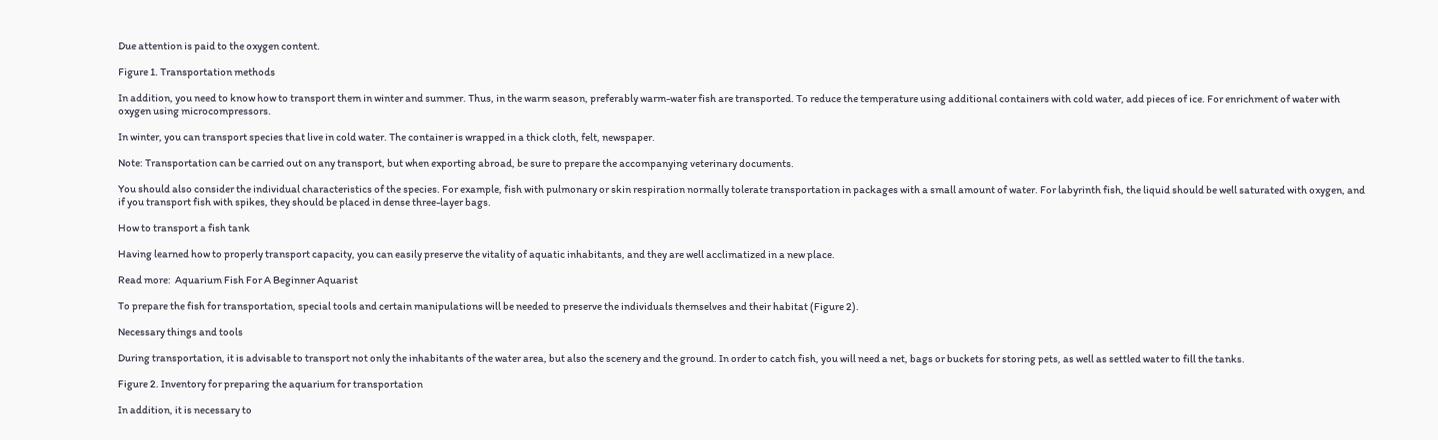Due attention is paid to the oxygen content.

Figure 1. Transportation methods

In addition, you need to know how to transport them in winter and summer. Thus, in the warm season, preferably warm-water fish are transported. To reduce the temperature using additional containers with cold water, add pieces of ice. For enrichment of water with oxygen using microcompressors.

In winter, you can transport species that live in cold water. The container is wrapped in a thick cloth, felt, newspaper.

Note: Transportation can be carried out on any transport, but when exporting abroad, be sure to prepare the accompanying veterinary documents.

You should also consider the individual characteristics of the species. For example, fish with pulmonary or skin respiration normally tolerate transportation in packages with a small amount of water. For labyrinth fish, the liquid should be well saturated with oxygen, and if you transport fish with spikes, they should be placed in dense three-layer bags.

How to transport a fish tank

Having learned how to properly transport capacity, you can easily preserve the vitality of aquatic inhabitants, and they are well acclimatized in a new place.

Read more:  Aquarium Fish For A Beginner Aquarist

To prepare the fish for transportation, special tools and certain manipulations will be needed to preserve the individuals themselves and their habitat (Figure 2).

Necessary things and tools

During transportation, it is advisable to transport not only the inhabitants of the water area, but also the scenery and the ground. In order to catch fish, you will need a net, bags or buckets for storing pets, as well as settled water to fill the tanks.

Figure 2. Inventory for preparing the aquarium for transportation

In addition, it is necessary to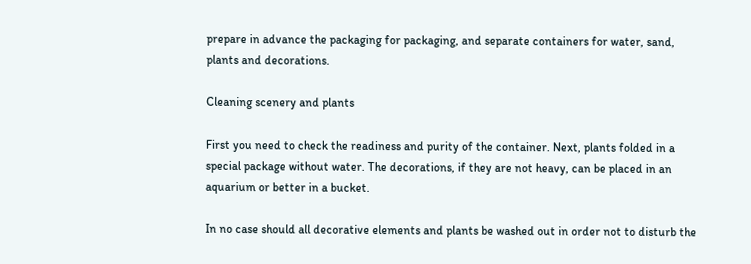prepare in advance the packaging for packaging, and separate containers for water, sand, plants and decorations.

Cleaning scenery and plants

First you need to check the readiness and purity of the container. Next, plants folded in a special package without water. The decorations, if they are not heavy, can be placed in an aquarium or better in a bucket.

In no case should all decorative elements and plants be washed out in order not to disturb the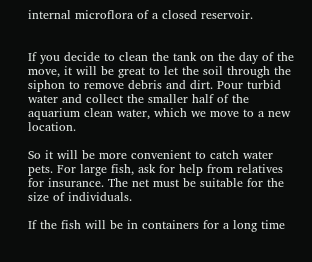internal microflora of a closed reservoir.


If you decide to clean the tank on the day of the move, it will be great to let the soil through the siphon to remove debris and dirt. Pour turbid water and collect the smaller half of the aquarium clean water, which we move to a new location.

So it will be more convenient to catch water pets. For large fish, ask for help from relatives for insurance. The net must be suitable for the size of individuals.

If the fish will be in containers for a long time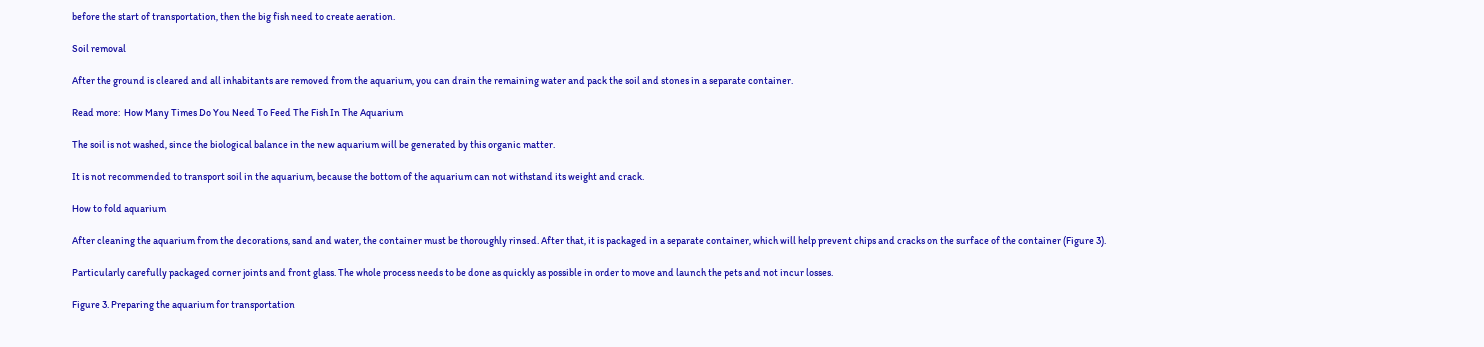before the start of transportation, then the big fish need to create aeration.

Soil removal

After the ground is cleared and all inhabitants are removed from the aquarium, you can drain the remaining water and pack the soil and stones in a separate container.

Read more:  How Many Times Do You Need To Feed The Fish In The Aquarium

The soil is not washed, since the biological balance in the new aquarium will be generated by this organic matter.

It is not recommended to transport soil in the aquarium, because the bottom of the aquarium can not withstand its weight and crack.

How to fold aquarium

After cleaning the aquarium from the decorations, sand and water, the container must be thoroughly rinsed. After that, it is packaged in a separate container, which will help prevent chips and cracks on the surface of the container (Figure 3).

Particularly carefully packaged corner joints and front glass. The whole process needs to be done as quickly as possible in order to move and launch the pets and not incur losses.

Figure 3. Preparing the aquarium for transportation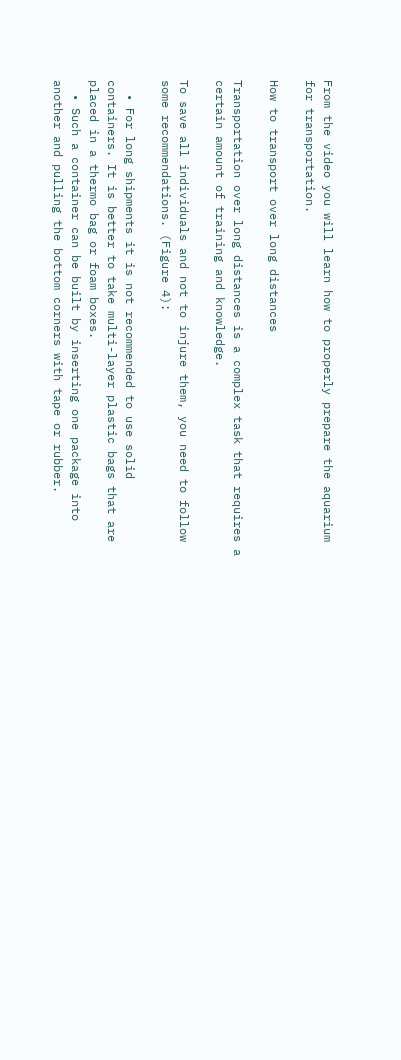From the video you will learn how to properly prepare the aquarium for transportation.

How to transport over long distances

Transportation over long distances is a complex task that requires a certain amount of training and knowledge.

To save all individuals and not to injure them, you need to follow some recommendations. (Figure 4):

  • For long shipments it is not recommended to use solid containers. It is better to take multi-layer plastic bags that are placed in a thermo bag or foam boxes.
  • Such a container can be built by inserting one package into another and pulling the bottom corners with tape or rubber.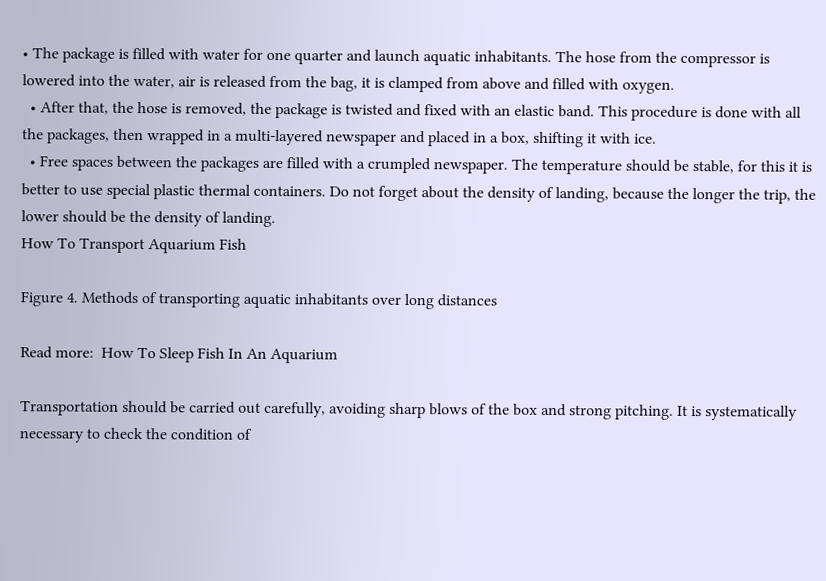• The package is filled with water for one quarter and launch aquatic inhabitants. The hose from the compressor is lowered into the water, air is released from the bag, it is clamped from above and filled with oxygen.
  • After that, the hose is removed, the package is twisted and fixed with an elastic band. This procedure is done with all the packages, then wrapped in a multi-layered newspaper and placed in a box, shifting it with ice.
  • Free spaces between the packages are filled with a crumpled newspaper. The temperature should be stable, for this it is better to use special plastic thermal containers. Do not forget about the density of landing, because the longer the trip, the lower should be the density of landing.
How To Transport Aquarium Fish

Figure 4. Methods of transporting aquatic inhabitants over long distances

Read more:  How To Sleep Fish In An Aquarium

Transportation should be carried out carefully, avoiding sharp blows of the box and strong pitching. It is systematically necessary to check the condition of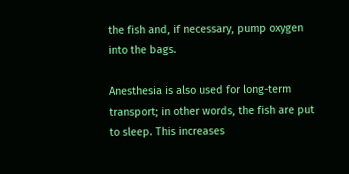the fish and, if necessary, pump oxygen into the bags.

Anesthesia is also used for long-term transport; in other words, the fish are put to sleep. This increases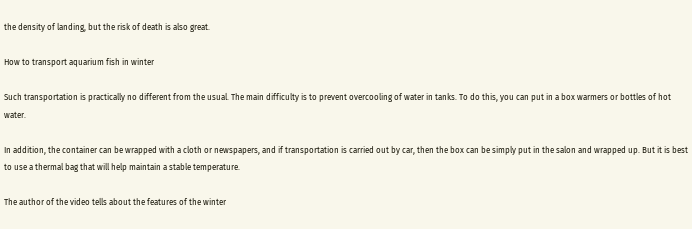the density of landing, but the risk of death is also great.

How to transport aquarium fish in winter

Such transportation is practically no different from the usual. The main difficulty is to prevent overcooling of water in tanks. To do this, you can put in a box warmers or bottles of hot water.

In addition, the container can be wrapped with a cloth or newspapers, and if transportation is carried out by car, then the box can be simply put in the salon and wrapped up. But it is best to use a thermal bag that will help maintain a stable temperature.

The author of the video tells about the features of the winter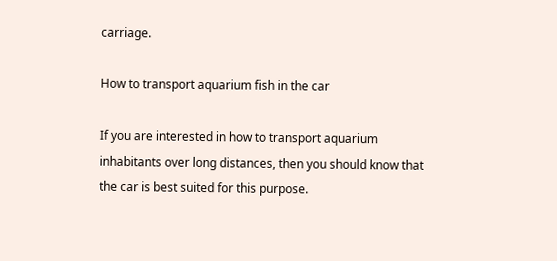carriage.

How to transport aquarium fish in the car

If you are interested in how to transport aquarium inhabitants over long distances, then you should know that the car is best suited for this purpose.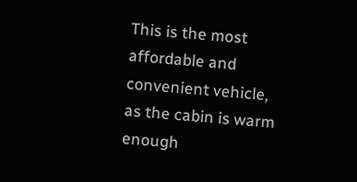This is the most affordable and convenient vehicle, as the cabin is warm enough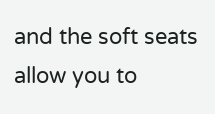and the soft seats allow you to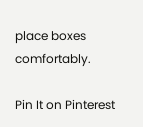place boxes comfortably.

Pin It on Pinterest